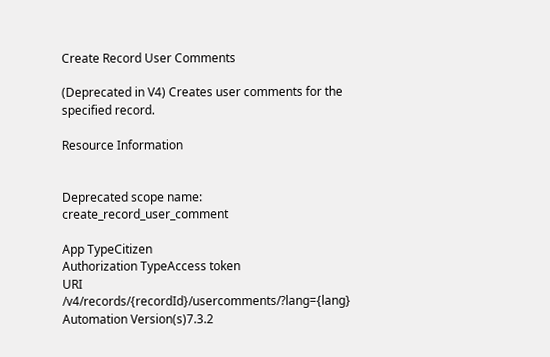Create Record User Comments

(Deprecated in V4) Creates user comments for the specified record.

Resource Information


Deprecated scope name:   create_record_user_comment

App TypeCitizen
Authorization TypeAccess token
URI /v4/records/{recordId}/usercomments/?lang={lang}
Automation Version(s)7.3.2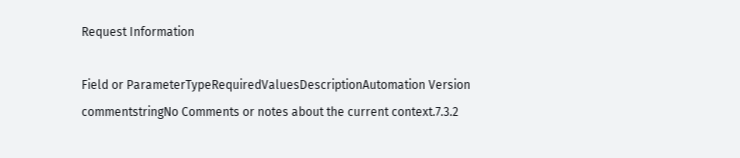Request Information

Field or ParameterTypeRequiredValuesDescriptionAutomation Version
commentstringNo Comments or notes about the current context.7.3.2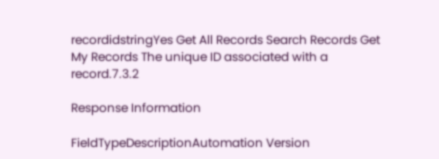recordidstringYes Get All Records Search Records Get My Records The unique ID associated with a record.7.3.2

Response Information

FieldTypeDescriptionAutomation Version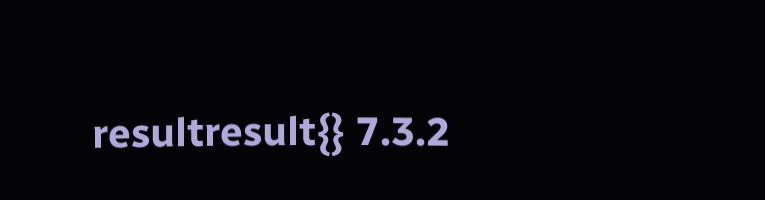resultresult{} 7.3.2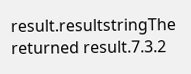result.resultstringThe returned result.7.3.2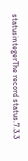statusintegerThe record status.7.3.3